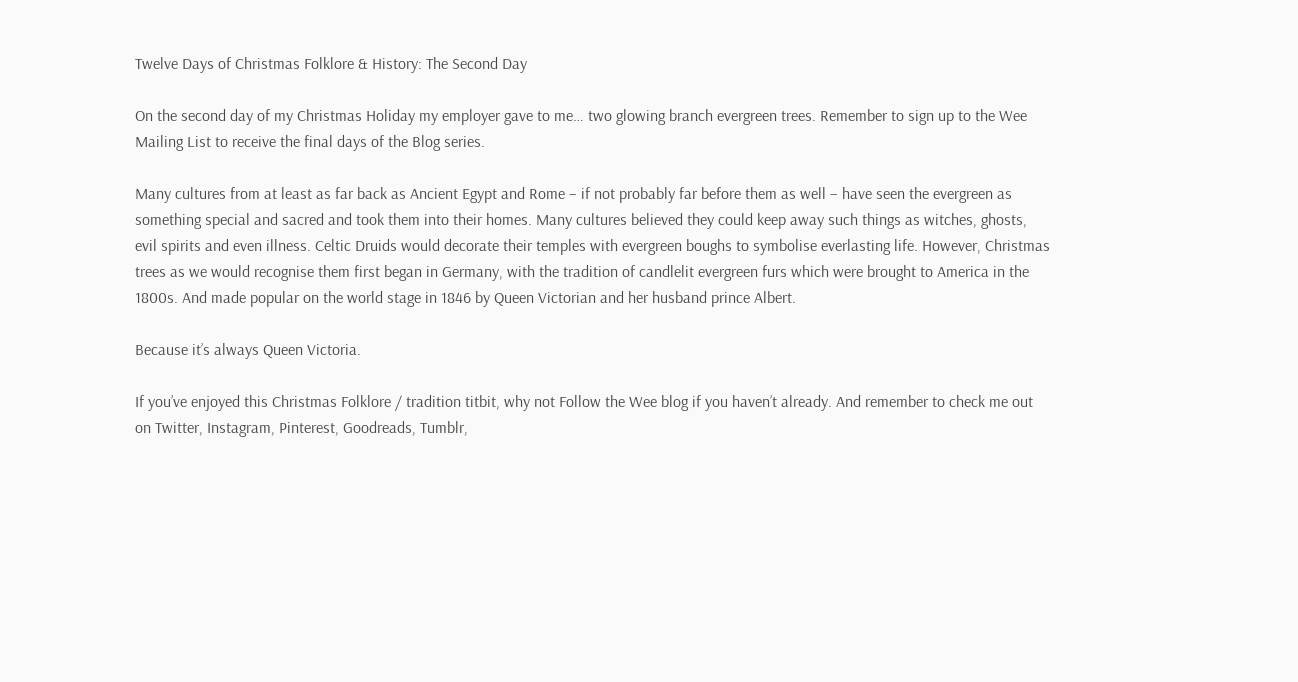Twelve Days of Christmas Folklore & History: The Second Day

On the second day of my Christmas Holiday my employer gave to me… two glowing branch evergreen trees. Remember to sign up to the Wee Mailing List to receive the final days of the Blog series.

Many cultures from at least as far back as Ancient Egypt and Rome – if not probably far before them as well – have seen the evergreen as something special and sacred and took them into their homes. Many cultures believed they could keep away such things as witches, ghosts, evil spirits and even illness. Celtic Druids would decorate their temples with evergreen boughs to symbolise everlasting life. However, Christmas trees as we would recognise them first began in Germany, with the tradition of candlelit evergreen furs which were brought to America in the 1800s. And made popular on the world stage in 1846 by Queen Victorian and her husband prince Albert.

Because it’s always Queen Victoria.

If you’ve enjoyed this Christmas Folklore / tradition titbit, why not Follow the Wee blog if you haven’t already. And remember to check me out on Twitter, Instagram, Pinterest, Goodreads, Tumblr,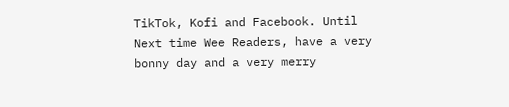TikTok, Kofi and Facebook. Until Next time Wee Readers, have a very bonny day and a very merry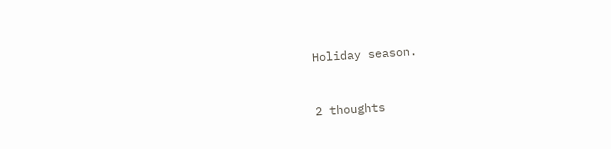Holiday season.


2 thoughts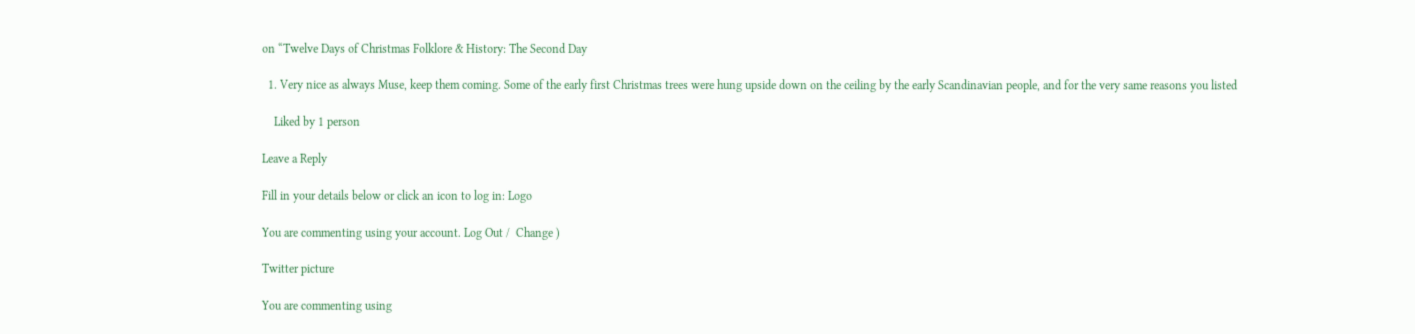on “Twelve Days of Christmas Folklore & History: The Second Day

  1. Very nice as always Muse, keep them coming. Some of the early first Christmas trees were hung upside down on the ceiling by the early Scandinavian people, and for the very same reasons you listed

    Liked by 1 person

Leave a Reply

Fill in your details below or click an icon to log in: Logo

You are commenting using your account. Log Out /  Change )

Twitter picture

You are commenting using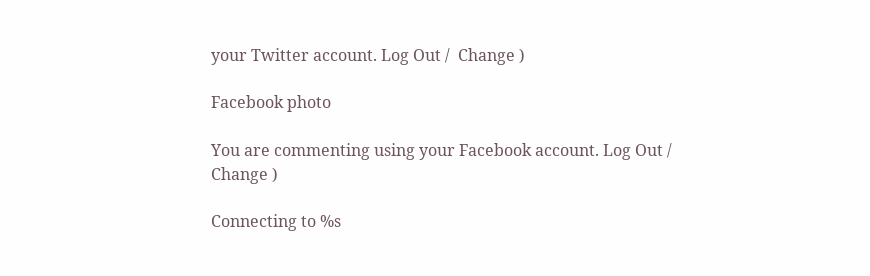your Twitter account. Log Out /  Change )

Facebook photo

You are commenting using your Facebook account. Log Out /  Change )

Connecting to %s